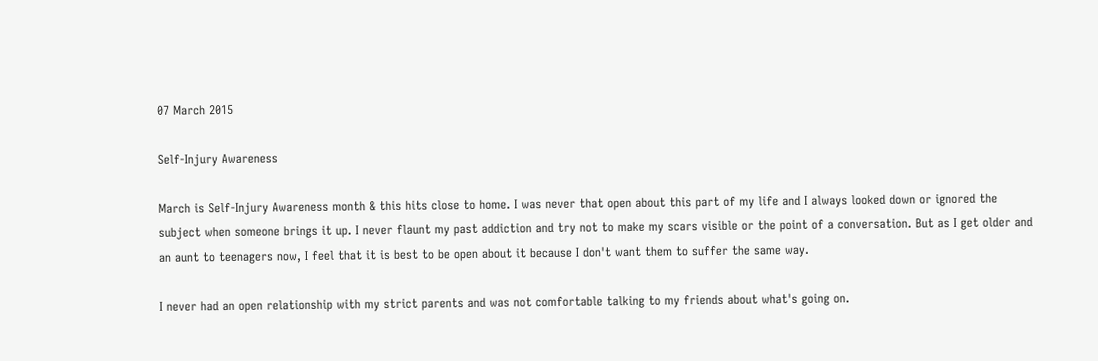07 March 2015

Self-Injury Awareness

March is Self-Injury Awareness month & this hits close to home. I was never that open about this part of my life and I always looked down or ignored the subject when someone brings it up. I never flaunt my past addiction and try not to make my scars visible or the point of a conversation. But as I get older and an aunt to teenagers now, I feel that it is best to be open about it because I don't want them to suffer the same way.

I never had an open relationship with my strict parents and was not comfortable talking to my friends about what's going on.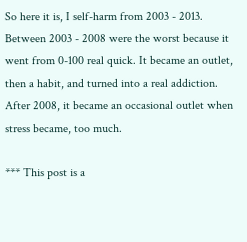So here it is, I self-harm from 2003 - 2013. Between 2003 - 2008 were the worst because it went from 0-100 real quick. It became an outlet, then a habit, and turned into a real addiction. After 2008, it became an occasional outlet when stress became, too much.

*** This post is a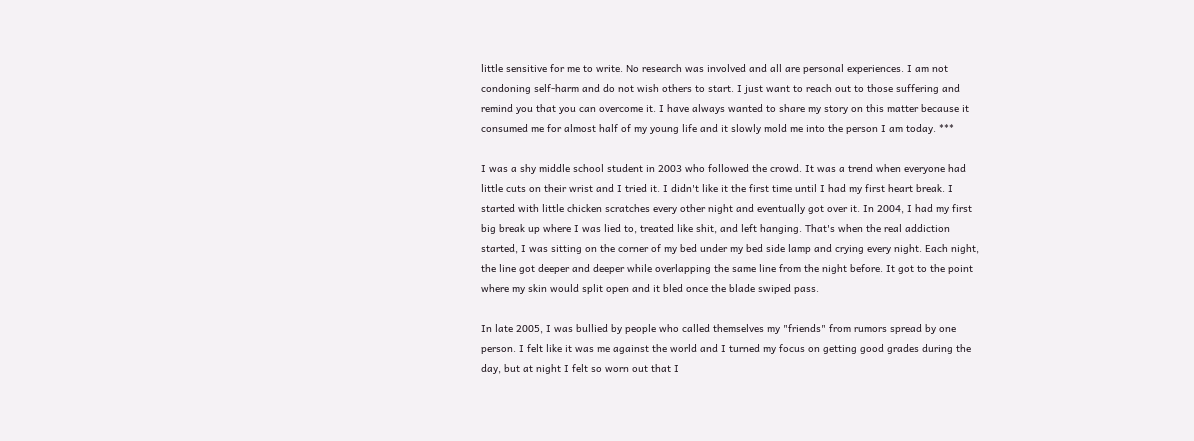little sensitive for me to write. No research was involved and all are personal experiences. I am not condoning self-harm and do not wish others to start. I just want to reach out to those suffering and remind you that you can overcome it. I have always wanted to share my story on this matter because it consumed me for almost half of my young life and it slowly mold me into the person I am today. ***

I was a shy middle school student in 2003 who followed the crowd. It was a trend when everyone had little cuts on their wrist and I tried it. I didn't like it the first time until I had my first heart break. I started with little chicken scratches every other night and eventually got over it. In 2004, I had my first big break up where I was lied to, treated like shit, and left hanging. That's when the real addiction started, I was sitting on the corner of my bed under my bed side lamp and crying every night. Each night, the line got deeper and deeper while overlapping the same line from the night before. It got to the point where my skin would split open and it bled once the blade swiped pass.

In late 2005, I was bullied by people who called themselves my "friends" from rumors spread by one person. I felt like it was me against the world and I turned my focus on getting good grades during the day, but at night I felt so worn out that I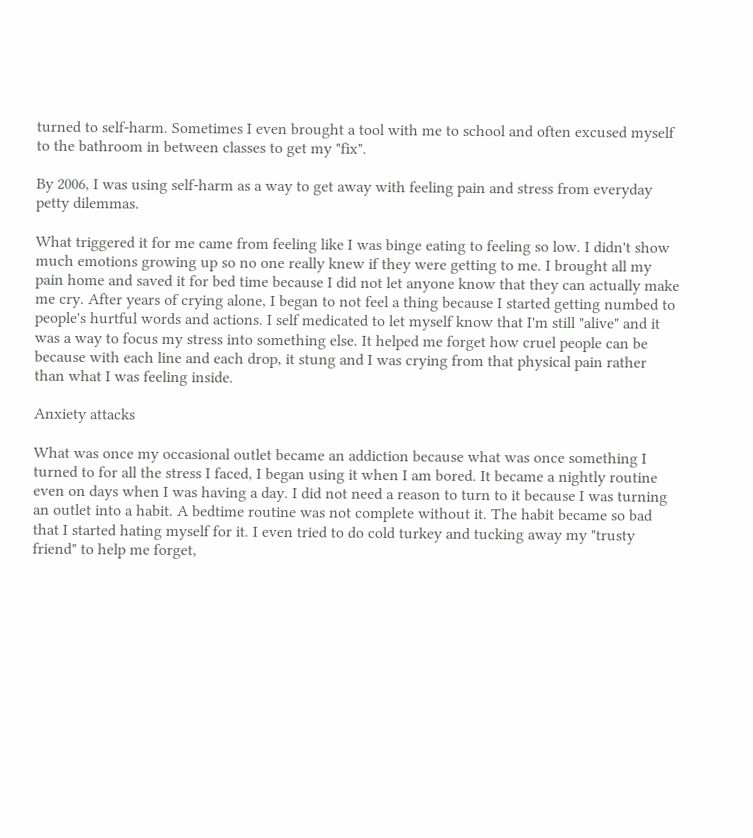turned to self-harm. Sometimes I even brought a tool with me to school and often excused myself to the bathroom in between classes to get my "fix".

By 2006, I was using self-harm as a way to get away with feeling pain and stress from everyday petty dilemmas.

What triggered it for me came from feeling like I was binge eating to feeling so low. I didn't show much emotions growing up so no one really knew if they were getting to me. I brought all my pain home and saved it for bed time because I did not let anyone know that they can actually make me cry. After years of crying alone, I began to not feel a thing because I started getting numbed to people's hurtful words and actions. I self medicated to let myself know that I'm still "alive" and it was a way to focus my stress into something else. It helped me forget how cruel people can be because with each line and each drop, it stung and I was crying from that physical pain rather than what I was feeling inside.

Anxiety attacks

What was once my occasional outlet became an addiction because what was once something I turned to for all the stress I faced, I began using it when I am bored. It became a nightly routine even on days when I was having a day. I did not need a reason to turn to it because I was turning an outlet into a habit. A bedtime routine was not complete without it. The habit became so bad that I started hating myself for it. I even tried to do cold turkey and tucking away my "trusty friend" to help me forget,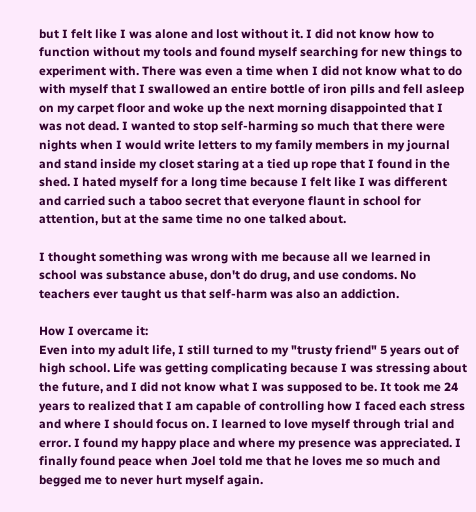but I felt like I was alone and lost without it. I did not know how to function without my tools and found myself searching for new things to experiment with. There was even a time when I did not know what to do with myself that I swallowed an entire bottle of iron pills and fell asleep on my carpet floor and woke up the next morning disappointed that I was not dead. I wanted to stop self-harming so much that there were nights when I would write letters to my family members in my journal and stand inside my closet staring at a tied up rope that I found in the shed. I hated myself for a long time because I felt like I was different and carried such a taboo secret that everyone flaunt in school for attention, but at the same time no one talked about.

I thought something was wrong with me because all we learned in school was substance abuse, don't do drug, and use condoms. No teachers ever taught us that self-harm was also an addiction.

How I overcame it:
Even into my adult life, I still turned to my "trusty friend" 5 years out of high school. Life was getting complicating because I was stressing about the future, and I did not know what I was supposed to be. It took me 24 years to realized that I am capable of controlling how I faced each stress and where I should focus on. I learned to love myself through trial and error. I found my happy place and where my presence was appreciated. I finally found peace when Joel told me that he loves me so much and begged me to never hurt myself again.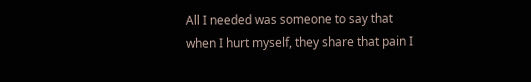All I needed was someone to say that when I hurt myself, they share that pain I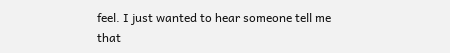feel. I just wanted to hear someone tell me that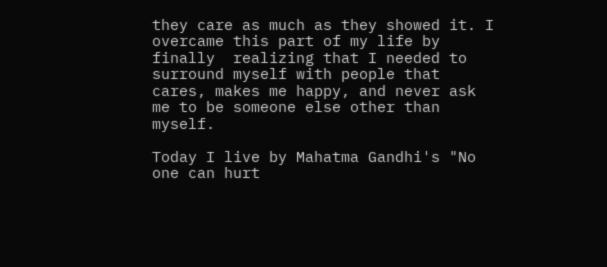they care as much as they showed it. I overcame this part of my life by finally  realizing that I needed to surround myself with people that cares, makes me happy, and never ask me to be someone else other than myself.

Today I live by Mahatma Gandhi's "No one can hurt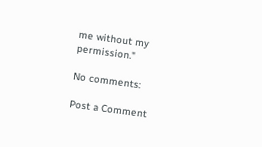me without my permission."

No comments:

Post a Comment